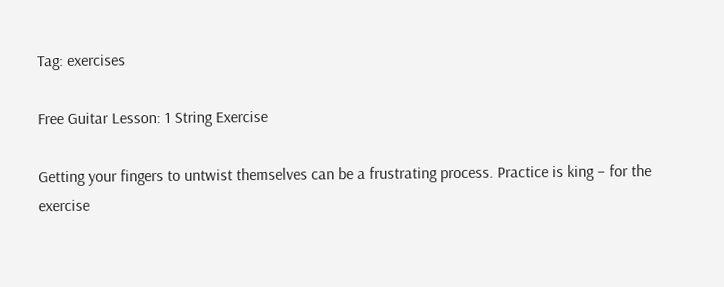Tag: exercises

Free Guitar Lesson: 1 String Exercise

Getting your fingers to untwist themselves can be a frustrating process. Practice is king – for the exercise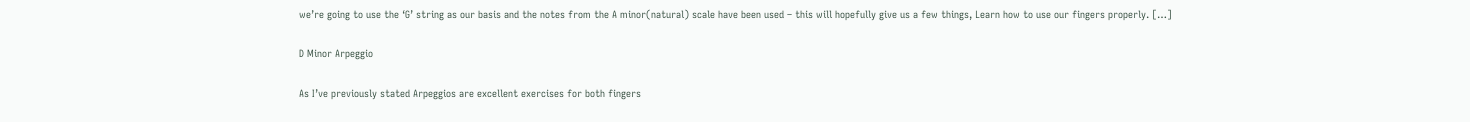we’re going to use the ‘G’ string as our basis and the notes from the A minor(natural) scale have been used – this will hopefully give us a few things, Learn how to use our fingers properly. […]

D Minor Arpeggio

As I’ve previously stated Arpeggios are excellent exercises for both fingers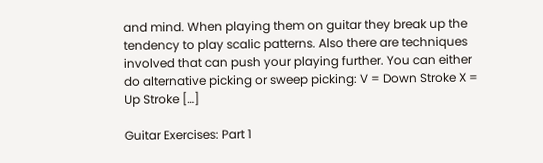and mind. When playing them on guitar they break up the tendency to play scalic patterns. Also there are techniques involved that can push your playing further. You can either do alternative picking or sweep picking: V = Down Stroke X = Up Stroke […]

Guitar Exercises: Part 1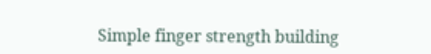Simple finger strength building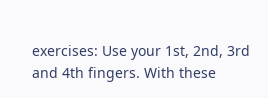exercises: Use your 1st, 2nd, 3rd and 4th fingers. With these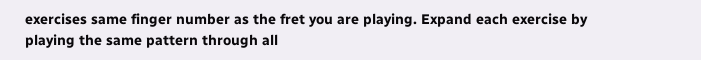exercises same finger number as the fret you are playing. Expand each exercise by playing the same pattern through all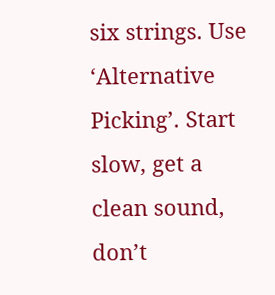six strings. Use ‘Alternative Picking’. Start slow, get a clean sound, don’t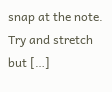snap at the note. Try and stretch but […]